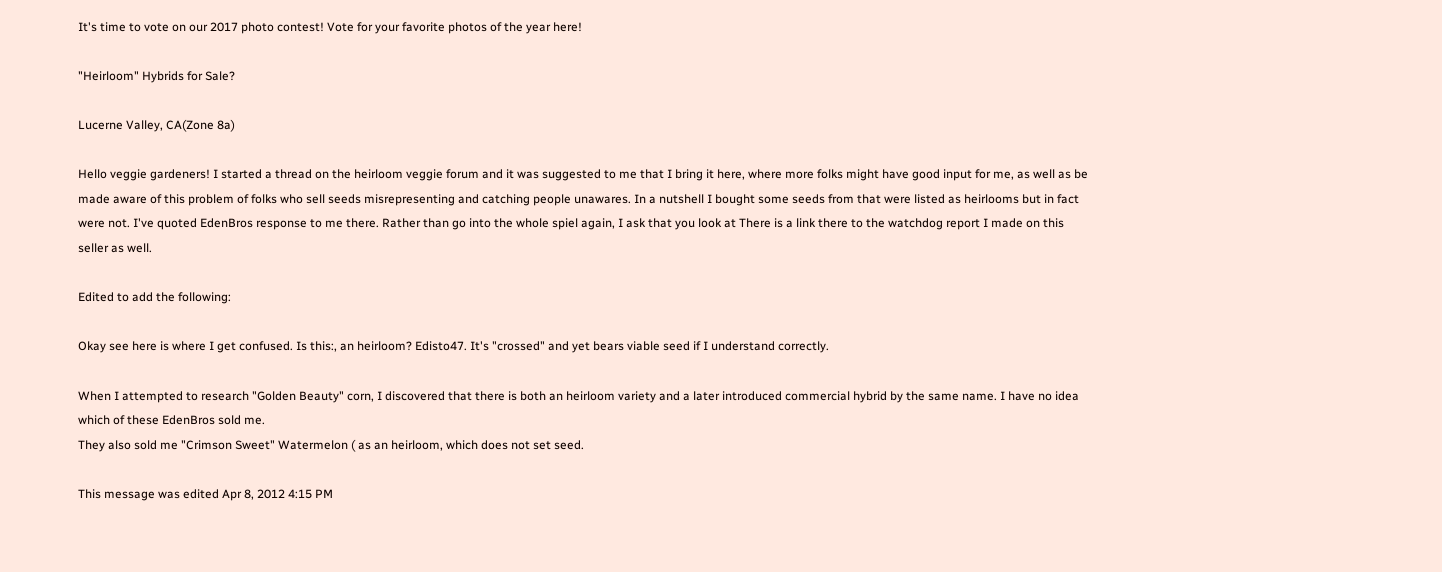It's time to vote on our 2017 photo contest! Vote for your favorite photos of the year here!

"Heirloom" Hybrids for Sale?

Lucerne Valley, CA(Zone 8a)

Hello veggie gardeners! I started a thread on the heirloom veggie forum and it was suggested to me that I bring it here, where more folks might have good input for me, as well as be made aware of this problem of folks who sell seeds misrepresenting and catching people unawares. In a nutshell I bought some seeds from that were listed as heirlooms but in fact were not. I've quoted EdenBros response to me there. Rather than go into the whole spiel again, I ask that you look at There is a link there to the watchdog report I made on this seller as well.

Edited to add the following:

Okay see here is where I get confused. Is this:, an heirloom? Edisto47. It's "crossed" and yet bears viable seed if I understand correctly.

When I attempted to research "Golden Beauty" corn, I discovered that there is both an heirloom variety and a later introduced commercial hybrid by the same name. I have no idea which of these EdenBros sold me.
They also sold me "Crimson Sweet" Watermelon ( as an heirloom, which does not set seed.

This message was edited Apr 8, 2012 4:15 PM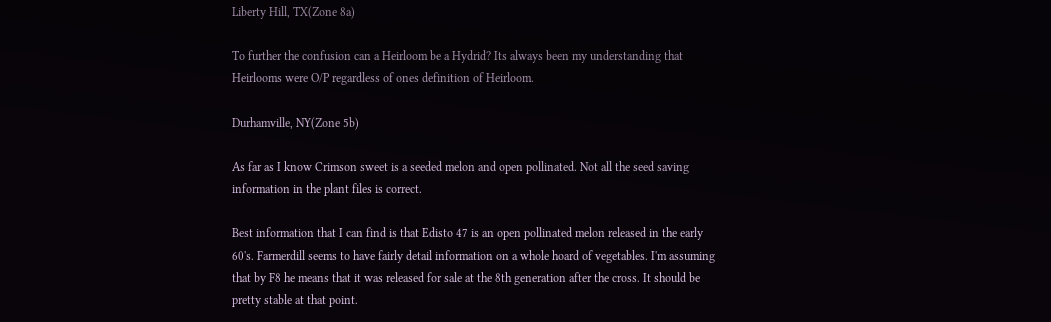Liberty Hill, TX(Zone 8a)

To further the confusion can a Heirloom be a Hydrid? Its always been my understanding that Heirlooms were O/P regardless of ones definition of Heirloom.

Durhamville, NY(Zone 5b)

As far as I know Crimson sweet is a seeded melon and open pollinated. Not all the seed saving information in the plant files is correct.

Best information that I can find is that Edisto 47 is an open pollinated melon released in the early 60's. Farmerdill seems to have fairly detail information on a whole hoard of vegetables. I'm assuming that by F8 he means that it was released for sale at the 8th generation after the cross. It should be pretty stable at that point.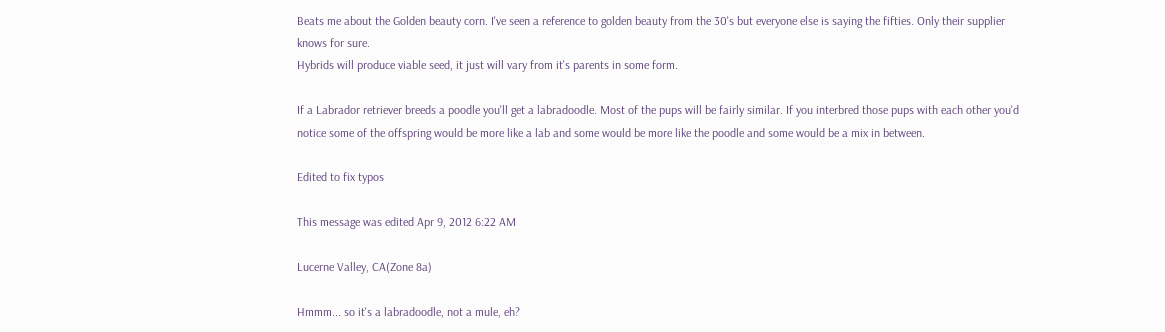Beats me about the Golden beauty corn. I've seen a reference to golden beauty from the 30's but everyone else is saying the fifties. Only their supplier knows for sure.
Hybrids will produce viable seed, it just will vary from it's parents in some form.

If a Labrador retriever breeds a poodle you'll get a labradoodle. Most of the pups will be fairly similar. If you interbred those pups with each other you'd notice some of the offspring would be more like a lab and some would be more like the poodle and some would be a mix in between.

Edited to fix typos

This message was edited Apr 9, 2012 6:22 AM

Lucerne Valley, CA(Zone 8a)

Hmmm... so it's a labradoodle, not a mule, eh?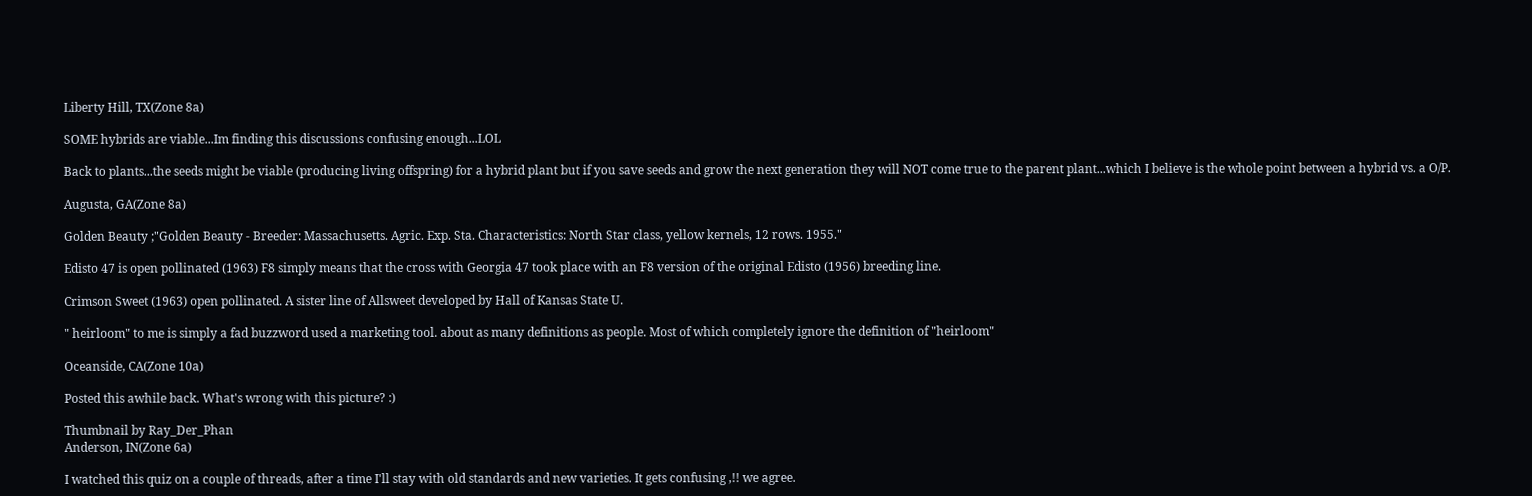Liberty Hill, TX(Zone 8a)

SOME hybrids are viable...Im finding this discussions confusing enough...LOL

Back to plants...the seeds might be viable (producing living offspring) for a hybrid plant but if you save seeds and grow the next generation they will NOT come true to the parent plant...which I believe is the whole point between a hybrid vs. a O/P.

Augusta, GA(Zone 8a)

Golden Beauty ;"Golden Beauty - Breeder: Massachusetts. Agric. Exp. Sta. Characteristics: North Star class, yellow kernels, 12 rows. 1955."

Edisto 47 is open pollinated (1963) F8 simply means that the cross with Georgia 47 took place with an F8 version of the original Edisto (1956) breeding line.

Crimson Sweet (1963) open pollinated. A sister line of Allsweet developed by Hall of Kansas State U.

" heirloom" to me is simply a fad buzzword used a marketing tool. about as many definitions as people. Most of which completely ignore the definition of "heirloom"

Oceanside, CA(Zone 10a)

Posted this awhile back. What's wrong with this picture? :)

Thumbnail by Ray_Der_Phan
Anderson, IN(Zone 6a)

I watched this quiz on a couple of threads, after a time I'll stay with old standards and new varieties. It gets confusing ,!! we agree.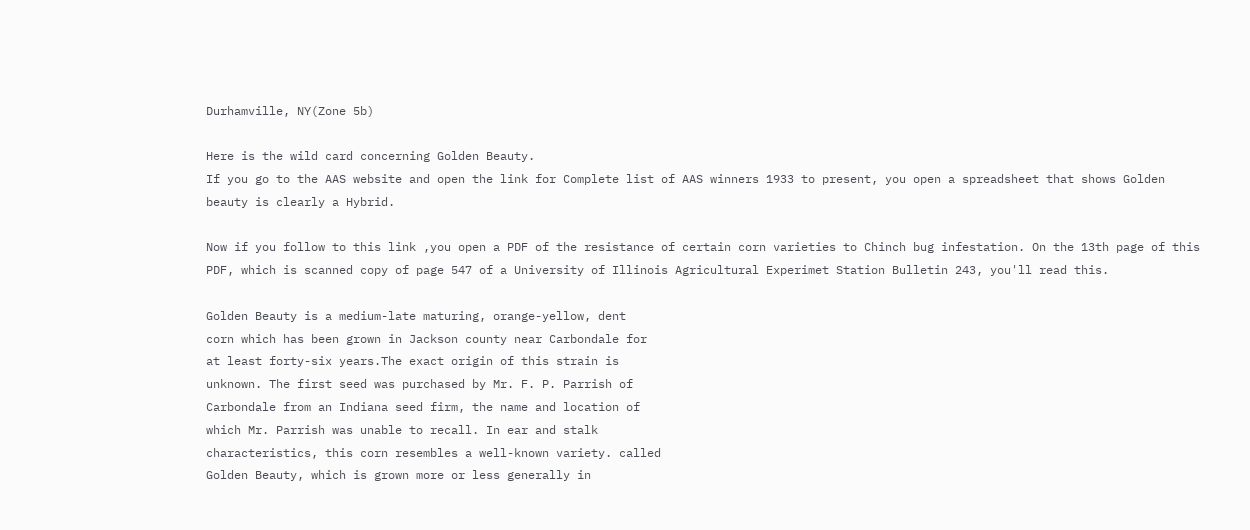Durhamville, NY(Zone 5b)

Here is the wild card concerning Golden Beauty.
If you go to the AAS website and open the link for Complete list of AAS winners 1933 to present, you open a spreadsheet that shows Golden beauty is clearly a Hybrid.

Now if you follow to this link ,you open a PDF of the resistance of certain corn varieties to Chinch bug infestation. On the 13th page of this PDF, which is scanned copy of page 547 of a University of Illinois Agricultural Experimet Station Bulletin 243, you'll read this.

Golden Beauty is a medium-late maturing, orange-yellow, dent
corn which has been grown in Jackson county near Carbondale for
at least forty-six years.The exact origin of this strain is
unknown. The first seed was purchased by Mr. F. P. Parrish of
Carbondale from an Indiana seed firm, the name and location of
which Mr. Parrish was unable to recall. In ear and stalk
characteristics, this corn resembles a well-known variety. called
Golden Beauty, which is grown more or less generally in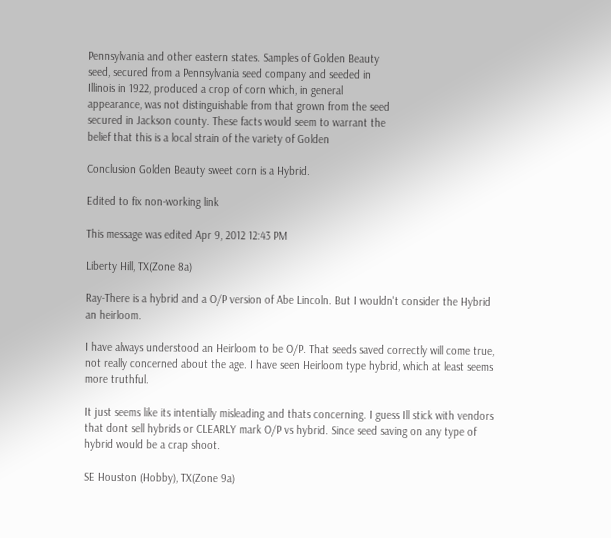Pennsylvania and other eastern states. Samples of Golden Beauty
seed, secured from a Pennsylvania seed company and seeded in
Illinois in 1922, produced a crop of corn which, in general
appearance, was not distinguishable from that grown from the seed
secured in Jackson county. These facts would seem to warrant the
belief that this is a local strain of the variety of Golden

Conclusion Golden Beauty sweet corn is a Hybrid.

Edited to fix non-working link

This message was edited Apr 9, 2012 12:43 PM

Liberty Hill, TX(Zone 8a)

Ray-There is a hybrid and a O/P version of Abe Lincoln. But I wouldn't consider the Hybrid an heirloom.

I have always understood an Heirloom to be O/P. That seeds saved correctly will come true, not really concerned about the age. I have seen Heirloom type hybrid, which at least seems more truthful.

It just seems like its intentially misleading and thats concerning. I guess Ill stick with vendors that dont sell hybrids or CLEARLY mark O/P vs hybrid. Since seed saving on any type of hybrid would be a crap shoot.

SE Houston (Hobby), TX(Zone 9a)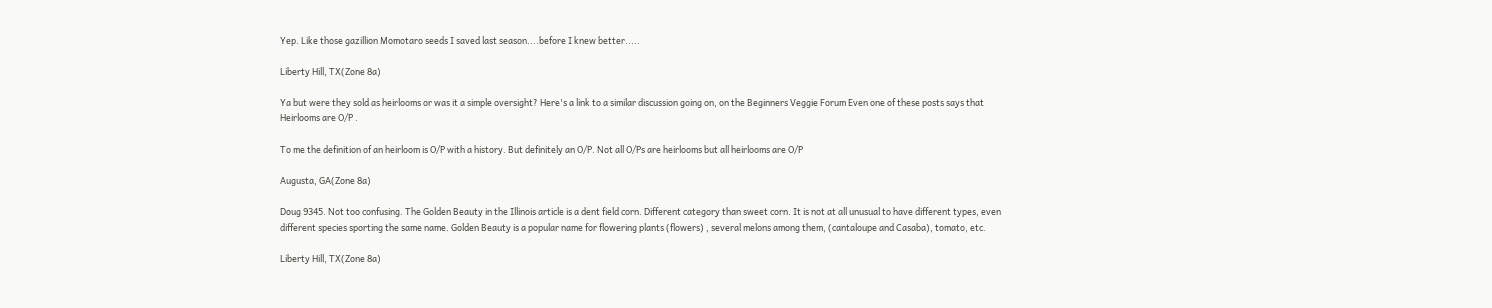Yep. Like those gazillion Momotaro seeds I saved last season....before I knew better.....

Liberty Hill, TX(Zone 8a)

Ya but were they sold as heirlooms or was it a simple oversight? Here's a link to a similar discussion going on, on the Beginners Veggie Forum Even one of these posts says that Heirlooms are O/P .

To me the definition of an heirloom is O/P with a history. But definitely an O/P. Not all O/Ps are heirlooms but all heirlooms are O/P

Augusta, GA(Zone 8a)

Doug 9345. Not too confusing. The Golden Beauty in the Illinois article is a dent field corn. Different category than sweet corn. It is not at all unusual to have different types, even different species sporting the same name. Golden Beauty is a popular name for flowering plants (flowers) , several melons among them, (cantaloupe and Casaba), tomato, etc.

Liberty Hill, TX(Zone 8a)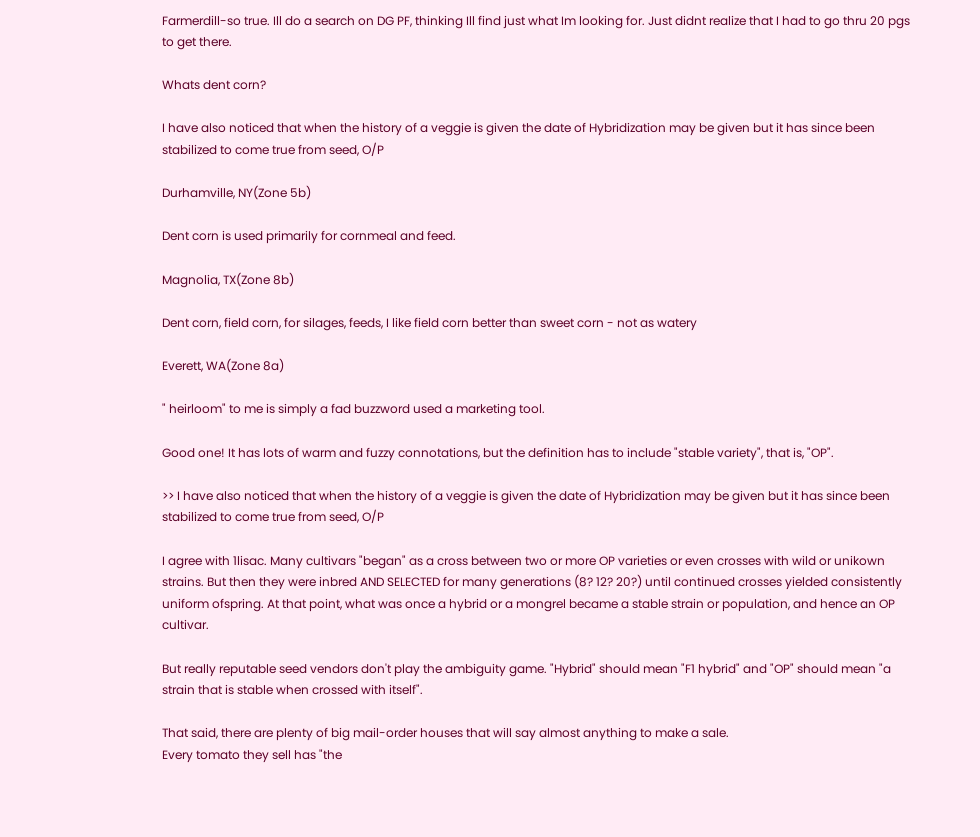Farmerdill-so true. Ill do a search on DG PF, thinking Ill find just what Im looking for. Just didnt realize that I had to go thru 20 pgs to get there.

Whats dent corn?

I have also noticed that when the history of a veggie is given the date of Hybridization may be given but it has since been stabilized to come true from seed, O/P

Durhamville, NY(Zone 5b)

Dent corn is used primarily for cornmeal and feed.

Magnolia, TX(Zone 8b)

Dent corn, field corn, for silages, feeds, I like field corn better than sweet corn - not as watery

Everett, WA(Zone 8a)

" heirloom" to me is simply a fad buzzword used a marketing tool.

Good one! It has lots of warm and fuzzy connotations, but the definition has to include "stable variety", that is, "OP".

>> I have also noticed that when the history of a veggie is given the date of Hybridization may be given but it has since been stabilized to come true from seed, O/P

I agree with 1lisac. Many cultivars "began" as a cross between two or more OP varieties or even crosses with wild or unikown strains. But then they were inbred AND SELECTED for many generations (8? 12? 20?) until continued crosses yielded consistently uniform ofspring. At that point, what was once a hybrid or a mongrel became a stable strain or population, and hence an OP cultivar.

But really reputable seed vendors don't play the ambiguity game. "Hybrid" should mean "F1 hybrid" and "OP" should mean "a strain that is stable when crossed with itself".

That said, there are plenty of big mail-order houses that will say almost anything to make a sale.
Every tomato they sell has "the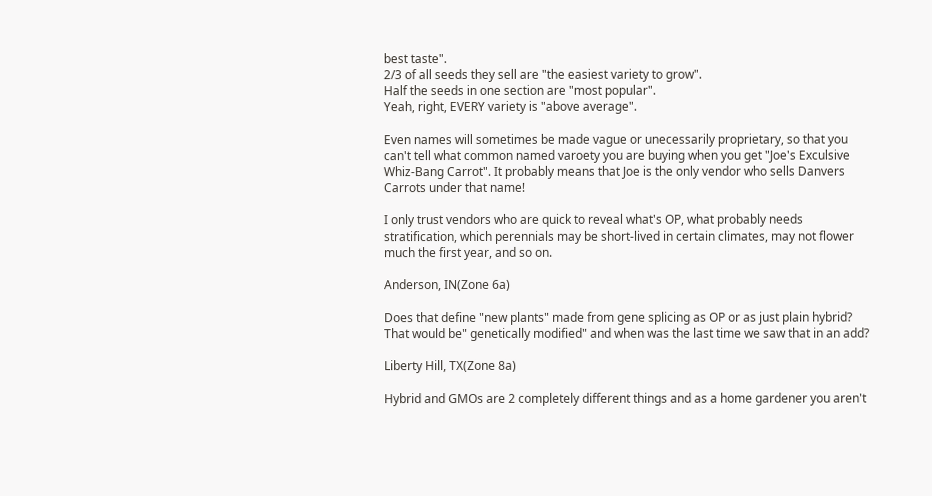best taste".
2/3 of all seeds they sell are "the easiest variety to grow".
Half the seeds in one section are "most popular".
Yeah, right, EVERY variety is "above average".

Even names will sometimes be made vague or unecessarily proprietary, so that you can't tell what common named varoety you are buying when you get "Joe's Exculsive Whiz-Bang Carrot". It probably means that Joe is the only vendor who sells Danvers Carrots under that name!

I only trust vendors who are quick to reveal what's OP, what probably needs stratification, which perennials may be short-lived in certain climates, may not flower much the first year, and so on.

Anderson, IN(Zone 6a)

Does that define "new plants" made from gene splicing as OP or as just plain hybrid?
That would be" genetically modified" and when was the last time we saw that in an add?

Liberty Hill, TX(Zone 8a)

Hybrid and GMOs are 2 completely different things and as a home gardener you aren't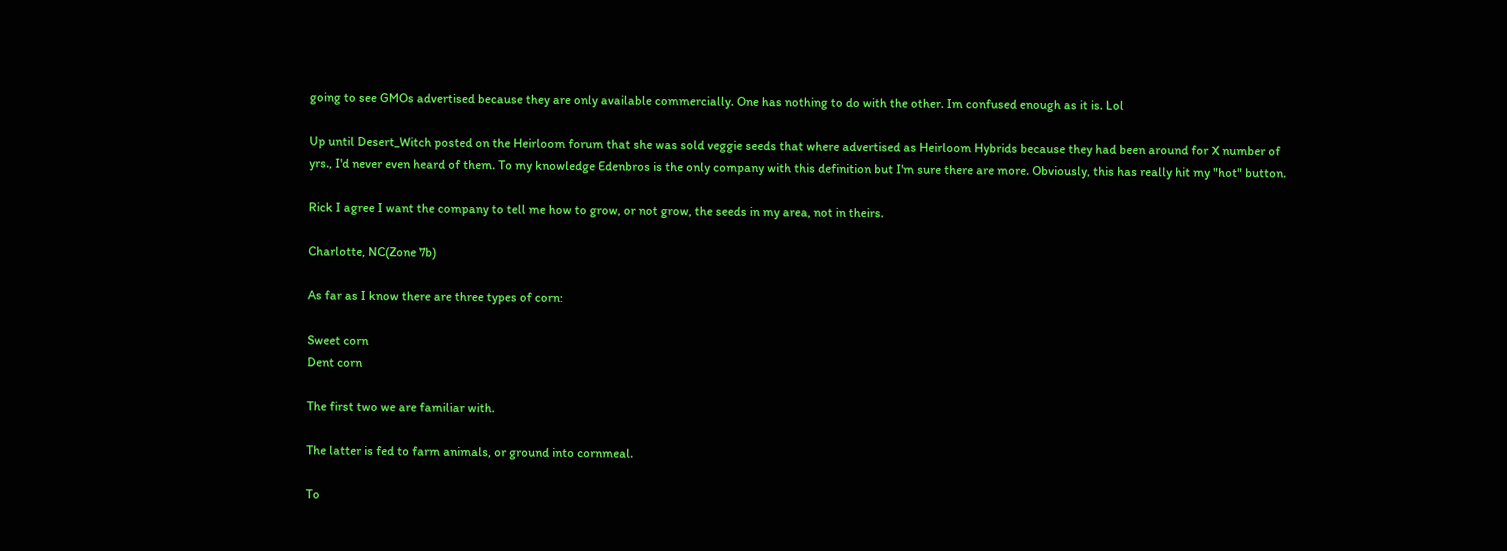going to see GMOs advertised because they are only available commercially. One has nothing to do with the other. Im confused enough as it is. Lol

Up until Desert_Witch posted on the Heirloom forum that she was sold veggie seeds that where advertised as Heirloom Hybrids because they had been around for X number of yrs., I'd never even heard of them. To my knowledge Edenbros is the only company with this definition but I'm sure there are more. Obviously, this has really hit my "hot" button.

Rick I agree I want the company to tell me how to grow, or not grow, the seeds in my area, not in theirs.

Charlotte, NC(Zone 7b)

As far as I know there are three types of corn:

Sweet corn
Dent corn

The first two we are familiar with.

The latter is fed to farm animals, or ground into cornmeal.

To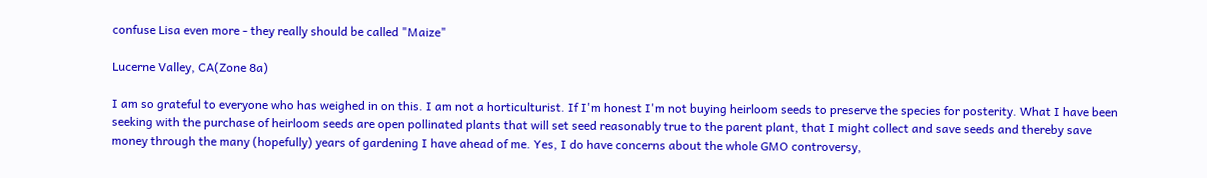confuse Lisa even more - they really should be called "Maize"

Lucerne Valley, CA(Zone 8a)

I am so grateful to everyone who has weighed in on this. I am not a horticulturist. If I'm honest I'm not buying heirloom seeds to preserve the species for posterity. What I have been seeking with the purchase of heirloom seeds are open pollinated plants that will set seed reasonably true to the parent plant, that I might collect and save seeds and thereby save money through the many (hopefully) years of gardening I have ahead of me. Yes, I do have concerns about the whole GMO controversy,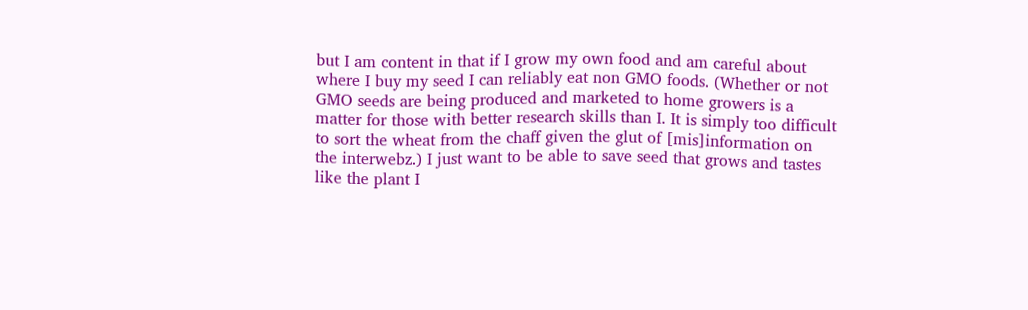but I am content in that if I grow my own food and am careful about where I buy my seed I can reliably eat non GMO foods. (Whether or not GMO seeds are being produced and marketed to home growers is a matter for those with better research skills than I. It is simply too difficult to sort the wheat from the chaff given the glut of [mis]information on the interwebz.) I just want to be able to save seed that grows and tastes like the plant I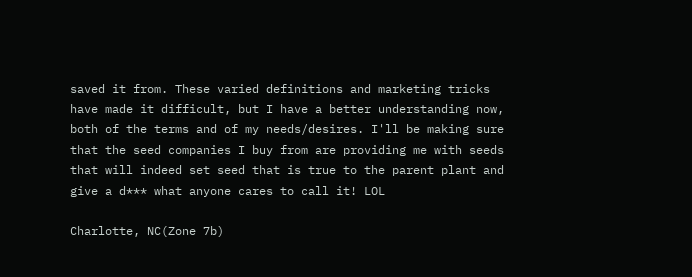saved it from. These varied definitions and marketing tricks have made it difficult, but I have a better understanding now, both of the terms and of my needs/desires. I'll be making sure that the seed companies I buy from are providing me with seeds that will indeed set seed that is true to the parent plant and give a d*** what anyone cares to call it! LOL

Charlotte, NC(Zone 7b)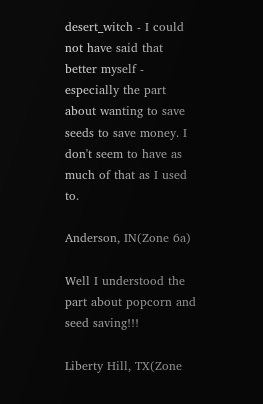desert_witch - I could not have said that better myself - especially the part about wanting to save seeds to save money. I don't seem to have as much of that as I used to.

Anderson, IN(Zone 6a)

Well I understood the part about popcorn and seed saving!!!

Liberty Hill, TX(Zone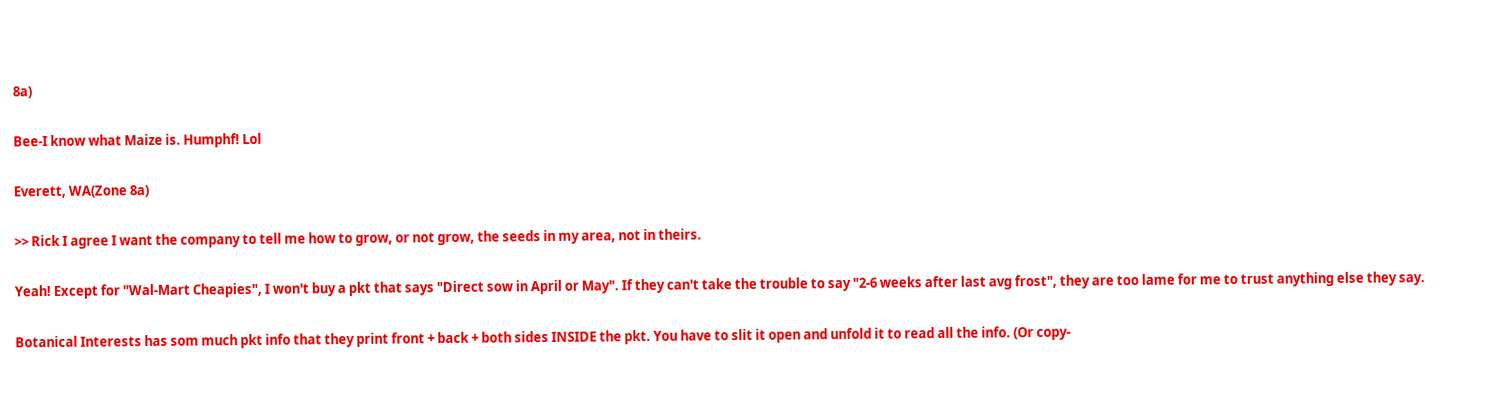8a)

Bee-I know what Maize is. Humphf! Lol

Everett, WA(Zone 8a)

>> Rick I agree I want the company to tell me how to grow, or not grow, the seeds in my area, not in theirs.

Yeah! Except for "Wal-Mart Cheapies", I won't buy a pkt that says "Direct sow in April or May". If they can't take the trouble to say "2-6 weeks after last avg frost", they are too lame for me to trust anything else they say.

Botanical Interests has som much pkt info that they print front + back + both sides INSIDE the pkt. You have to slit it open and unfold it to read all the info. (Or copy-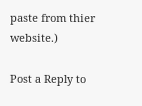paste from thier website.)

Post a Reply to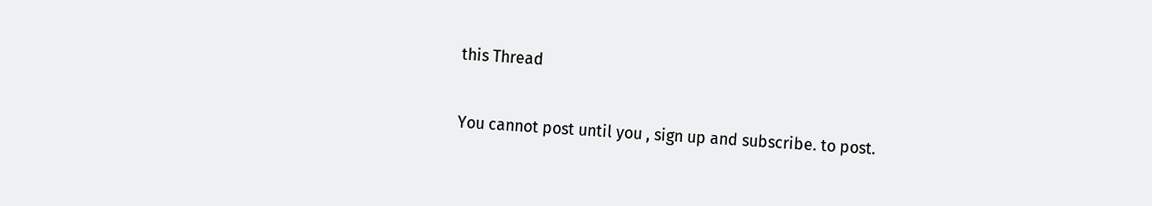this Thread

You cannot post until you , sign up and subscribe. to post.